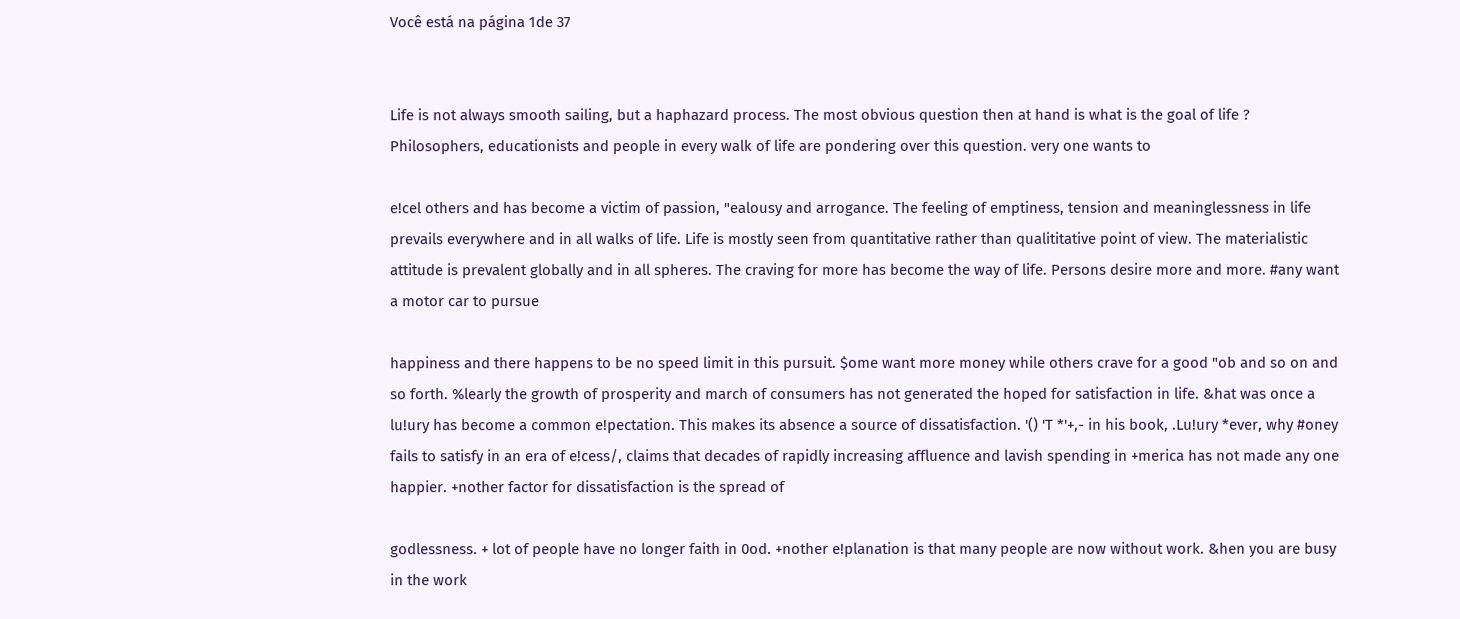Você está na página 1de 37


Life is not always smooth sailing, but a haphazard process. The most obvious question then at hand is what is the goal of life ? Philosophers, educationists and people in every walk of life are pondering over this question. very one wants to

e!cel others and has become a victim of passion, "ealousy and arrogance. The feeling of emptiness, tension and meaninglessness in life prevails everywhere and in all walks of life. Life is mostly seen from quantitative rather than qualititative point of view. The materialistic attitude is prevalent globally and in all spheres. The craving for more has become the way of life. Persons desire more and more. #any want a motor car to pursue

happiness and there happens to be no speed limit in this pursuit. $ome want more money while others crave for a good "ob and so on and so forth. %learly the growth of prosperity and march of consumers has not generated the hoped for satisfaction in life. &hat was once a lu!ury has become a common e!pectation. This makes its absence a source of dissatisfaction. '() 'T *'+,- in his book, .Lu!ury *ever, why #oney fails to satisfy in an era of e!cess/, claims that decades of rapidly increasing affluence and lavish spending in +merica has not made any one happier. +nother factor for dissatisfaction is the spread of

godlessness. + lot of people have no longer faith in 0od. +nother e!planation is that many people are now without work. &hen you are busy in the work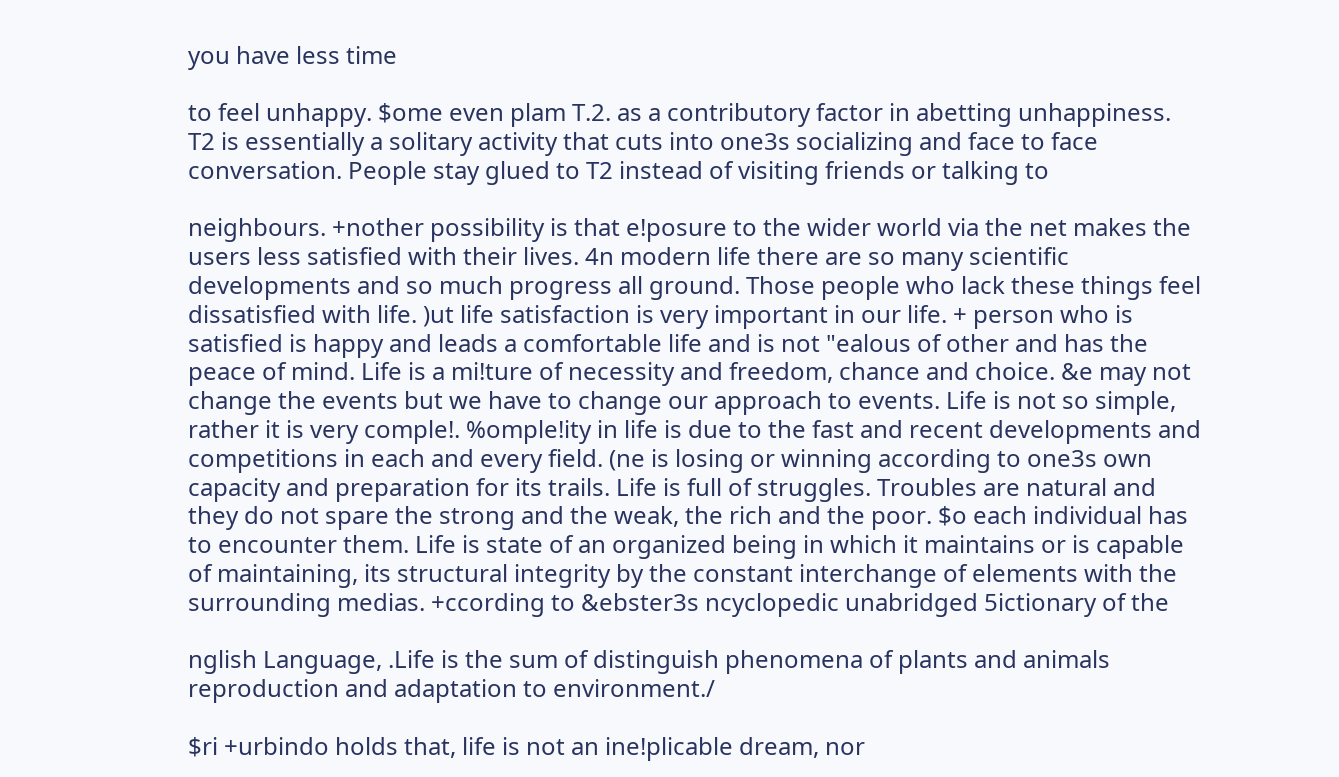you have less time

to feel unhappy. $ome even plam T.2. as a contributory factor in abetting unhappiness. T2 is essentially a solitary activity that cuts into one3s socializing and face to face conversation. People stay glued to T2 instead of visiting friends or talking to

neighbours. +nother possibility is that e!posure to the wider world via the net makes the users less satisfied with their lives. 4n modern life there are so many scientific developments and so much progress all ground. Those people who lack these things feel dissatisfied with life. )ut life satisfaction is very important in our life. + person who is satisfied is happy and leads a comfortable life and is not "ealous of other and has the peace of mind. Life is a mi!ture of necessity and freedom, chance and choice. &e may not change the events but we have to change our approach to events. Life is not so simple, rather it is very comple!. %omple!ity in life is due to the fast and recent developments and competitions in each and every field. (ne is losing or winning according to one3s own capacity and preparation for its trails. Life is full of struggles. Troubles are natural and they do not spare the strong and the weak, the rich and the poor. $o each individual has to encounter them. Life is state of an organized being in which it maintains or is capable of maintaining, its structural integrity by the constant interchange of elements with the surrounding medias. +ccording to &ebster3s ncyclopedic unabridged 5ictionary of the

nglish Language, .Life is the sum of distinguish phenomena of plants and animals reproduction and adaptation to environment./

$ri +urbindo holds that, life is not an ine!plicable dream, nor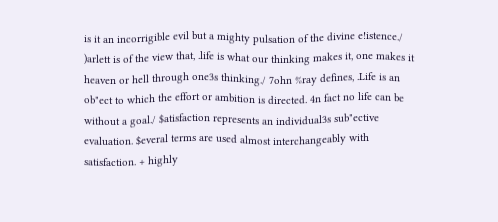is it an incorrigible evil but a mighty pulsation of the divine e!istence./ )arlett is of the view that, .life is what our thinking makes it, one makes it heaven or hell through one3s thinking./ 7ohn %ray defines, .Life is an ob"ect to which the effort or ambition is directed. 4n fact no life can be without a goal./ $atisfaction represents an individual3s sub"ective evaluation. $everal terms are used almost interchangeably with satisfaction. + highly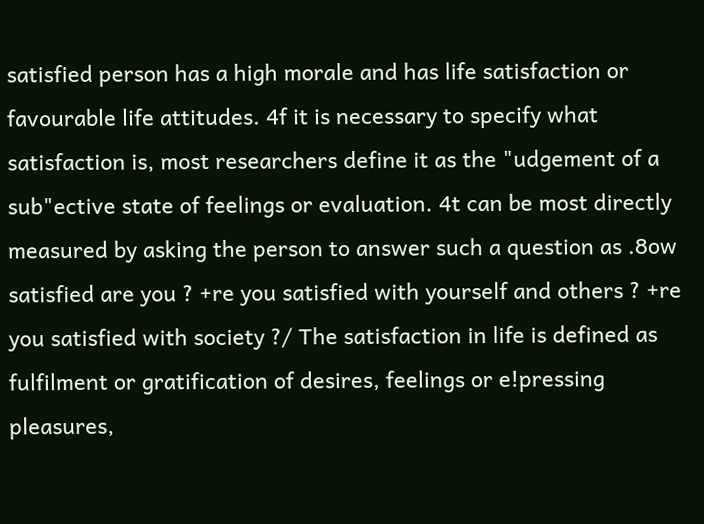satisfied person has a high morale and has life satisfaction or favourable life attitudes. 4f it is necessary to specify what satisfaction is, most researchers define it as the "udgement of a sub"ective state of feelings or evaluation. 4t can be most directly measured by asking the person to answer such a question as .8ow satisfied are you ? +re you satisfied with yourself and others ? +re you satisfied with society ?/ The satisfaction in life is defined as fulfilment or gratification of desires, feelings or e!pressing pleasures,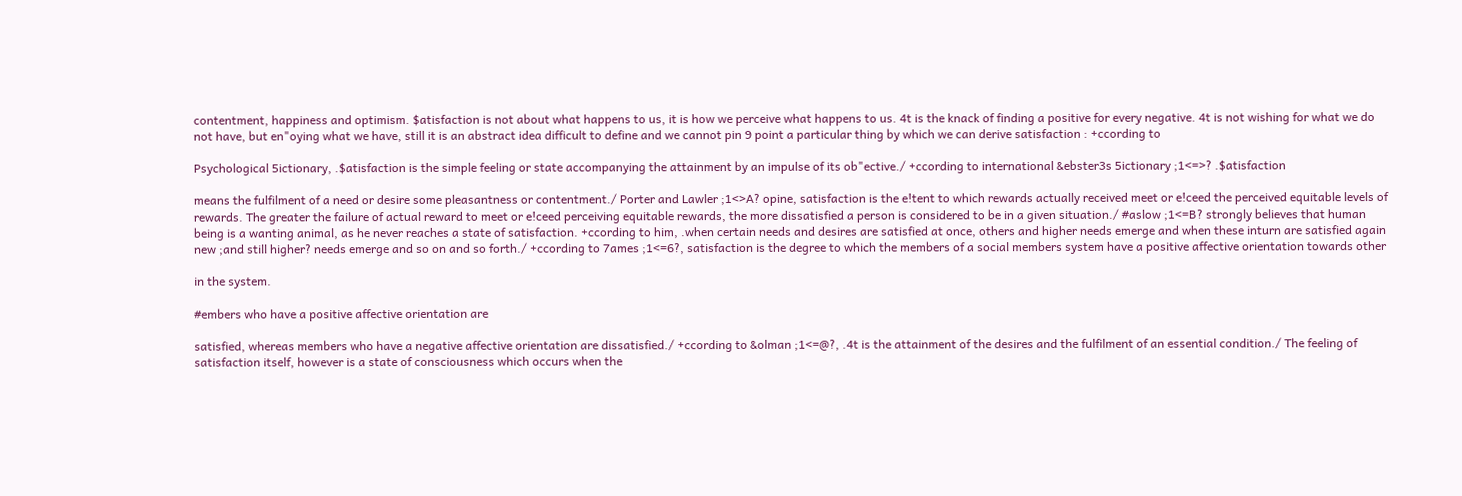contentment, happiness and optimism. $atisfaction is not about what happens to us, it is how we perceive what happens to us. 4t is the knack of finding a positive for every negative. 4t is not wishing for what we do not have, but en"oying what we have, still it is an abstract idea difficult to define and we cannot pin 9 point a particular thing by which we can derive satisfaction : +ccording to

Psychological 5ictionary, .$atisfaction is the simple feeling or state accompanying the attainment by an impulse of its ob"ective./ +ccording to international &ebster3s 5ictionary ;1<=>? .$atisfaction

means the fulfilment of a need or desire some pleasantness or contentment./ Porter and Lawler ;1<>A? opine, satisfaction is the e!tent to which rewards actually received meet or e!ceed the perceived equitable levels of rewards. The greater the failure of actual reward to meet or e!ceed perceiving equitable rewards, the more dissatisfied a person is considered to be in a given situation./ #aslow ;1<=B? strongly believes that human being is a wanting animal, as he never reaches a state of satisfaction. +ccording to him, .when certain needs and desires are satisfied at once, others and higher needs emerge and when these inturn are satisfied again new ;and still higher? needs emerge and so on and so forth./ +ccording to 7ames ;1<=6?, satisfaction is the degree to which the members of a social members system have a positive affective orientation towards other

in the system.

#embers who have a positive affective orientation are

satisfied, whereas members who have a negative affective orientation are dissatisfied./ +ccording to &olman ;1<=@?, .4t is the attainment of the desires and the fulfilment of an essential condition./ The feeling of satisfaction itself, however is a state of consciousness which occurs when the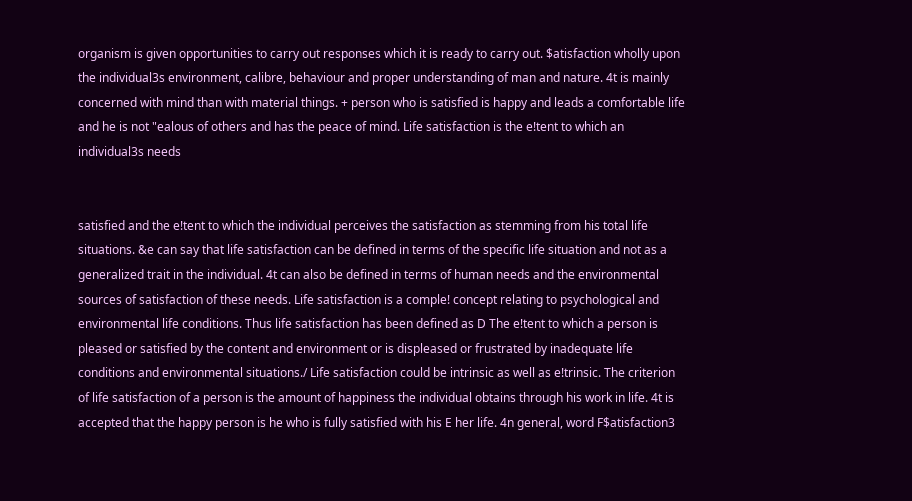organism is given opportunities to carry out responses which it is ready to carry out. $atisfaction wholly upon the individual3s environment, calibre, behaviour and proper understanding of man and nature. 4t is mainly concerned with mind than with material things. + person who is satisfied is happy and leads a comfortable life and he is not "ealous of others and has the peace of mind. Life satisfaction is the e!tent to which an individual3s needs


satisfied and the e!tent to which the individual perceives the satisfaction as stemming from his total life situations. &e can say that life satisfaction can be defined in terms of the specific life situation and not as a generalized trait in the individual. 4t can also be defined in terms of human needs and the environmental sources of satisfaction of these needs. Life satisfaction is a comple! concept relating to psychological and environmental life conditions. Thus life satisfaction has been defined as D The e!tent to which a person is pleased or satisfied by the content and environment or is displeased or frustrated by inadequate life conditions and environmental situations./ Life satisfaction could be intrinsic as well as e!trinsic. The criterion of life satisfaction of a person is the amount of happiness the individual obtains through his work in life. 4t is accepted that the happy person is he who is fully satisfied with his E her life. 4n general, word F$atisfaction3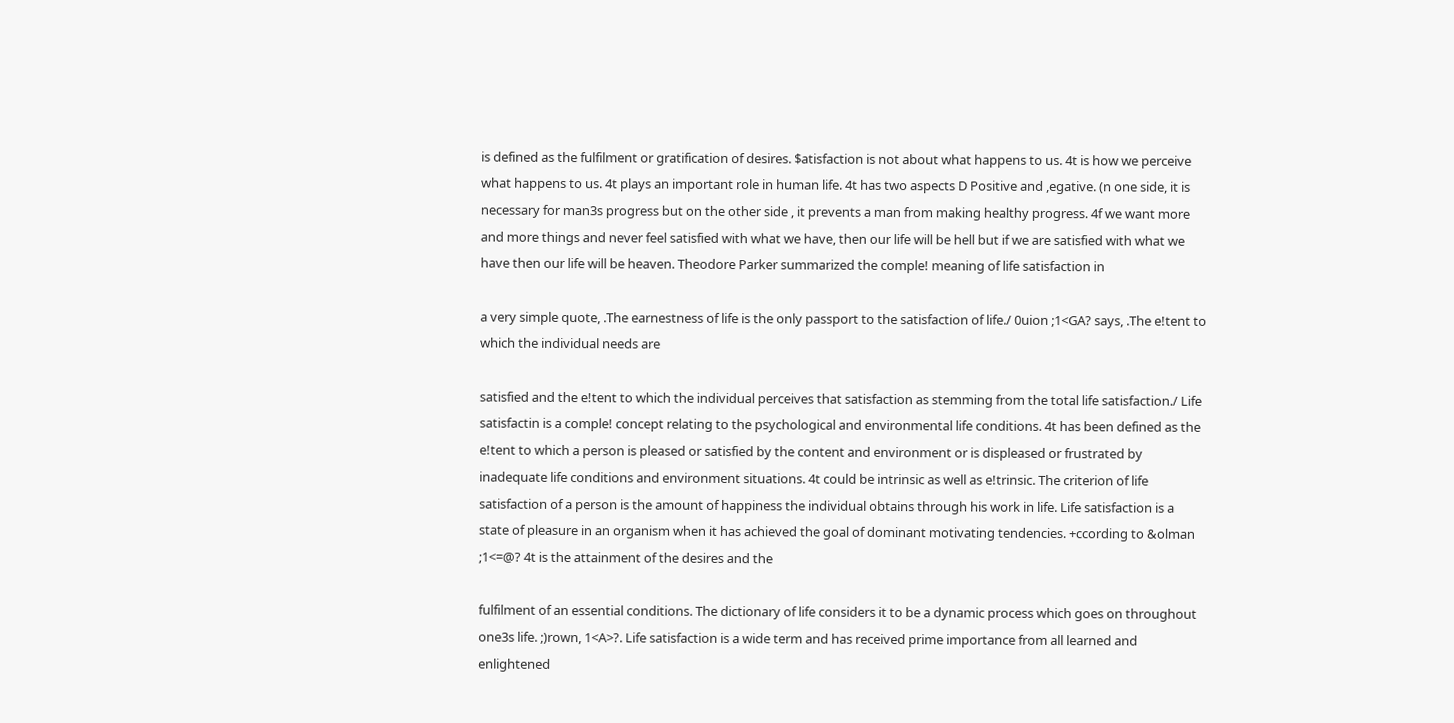is defined as the fulfilment or gratification of desires. $atisfaction is not about what happens to us. 4t is how we perceive what happens to us. 4t plays an important role in human life. 4t has two aspects D Positive and ,egative. (n one side, it is necessary for man3s progress but on the other side , it prevents a man from making healthy progress. 4f we want more and more things and never feel satisfied with what we have, then our life will be hell but if we are satisfied with what we have then our life will be heaven. Theodore Parker summarized the comple! meaning of life satisfaction in

a very simple quote, .The earnestness of life is the only passport to the satisfaction of life./ 0uion ;1<GA? says, .The e!tent to which the individual needs are

satisfied and the e!tent to which the individual perceives that satisfaction as stemming from the total life satisfaction./ Life satisfactin is a comple! concept relating to the psychological and environmental life conditions. 4t has been defined as the e!tent to which a person is pleased or satisfied by the content and environment or is displeased or frustrated by inadequate life conditions and environment situations. 4t could be intrinsic as well as e!trinsic. The criterion of life satisfaction of a person is the amount of happiness the individual obtains through his work in life. Life satisfaction is a state of pleasure in an organism when it has achieved the goal of dominant motivating tendencies. +ccording to &olman ;1<=@? 4t is the attainment of the desires and the

fulfilment of an essential conditions. The dictionary of life considers it to be a dynamic process which goes on throughout one3s life. ;)rown, 1<A>?. Life satisfaction is a wide term and has received prime importance from all learned and enlightened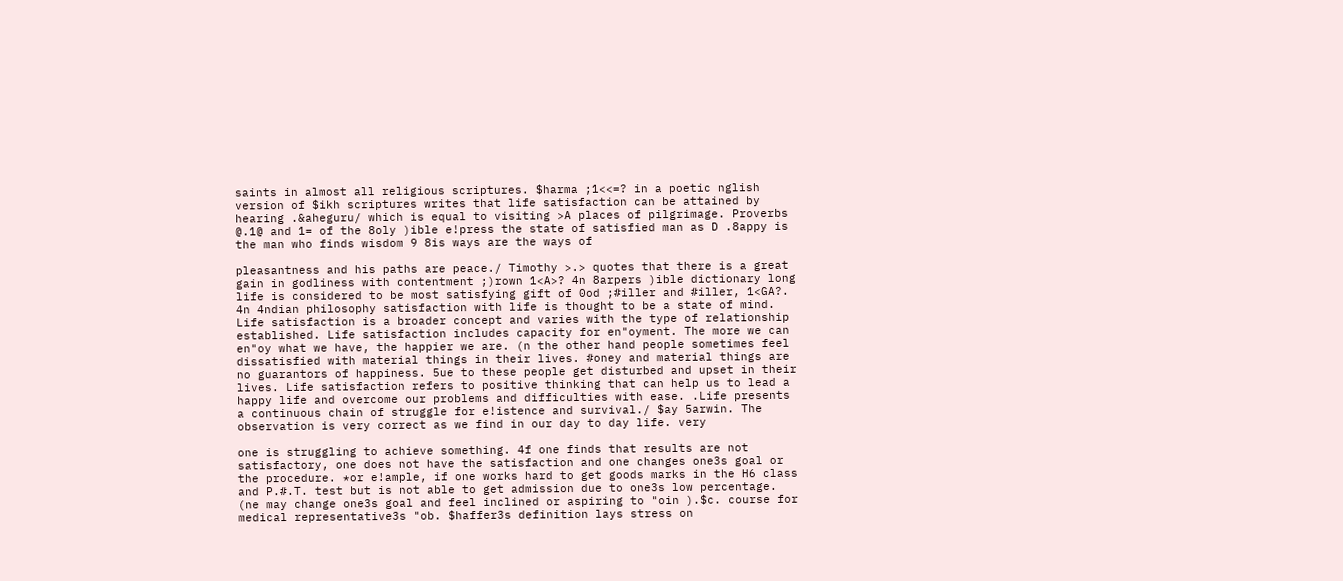saints in almost all religious scriptures. $harma ;1<<=? in a poetic nglish version of $ikh scriptures writes that life satisfaction can be attained by hearing .&aheguru/ which is equal to visiting >A places of pilgrimage. Proverbs @.1@ and 1= of the 8oly )ible e!press the state of satisfied man as D .8appy is the man who finds wisdom 9 8is ways are the ways of

pleasantness and his paths are peace./ Timothy >.> quotes that there is a great gain in godliness with contentment ;)rown 1<A>? 4n 8arpers )ible dictionary long life is considered to be most satisfying gift of 0od ;#iller and #iller, 1<GA?. 4n 4ndian philosophy satisfaction with life is thought to be a state of mind. Life satisfaction is a broader concept and varies with the type of relationship established. Life satisfaction includes capacity for en"oyment. The more we can en"oy what we have, the happier we are. (n the other hand people sometimes feel dissatisfied with material things in their lives. #oney and material things are no guarantors of happiness. 5ue to these people get disturbed and upset in their lives. Life satisfaction refers to positive thinking that can help us to lead a happy life and overcome our problems and difficulties with ease. .Life presents a continuous chain of struggle for e!istence and survival./ $ay 5arwin. The observation is very correct as we find in our day to day life. very

one is struggling to achieve something. 4f one finds that results are not satisfactory, one does not have the satisfaction and one changes one3s goal or the procedure. *or e!ample, if one works hard to get goods marks in the H6 class and P.#.T. test but is not able to get admission due to one3s low percentage. (ne may change one3s goal and feel inclined or aspiring to "oin ).$c. course for medical representative3s "ob. $haffer3s definition lays stress on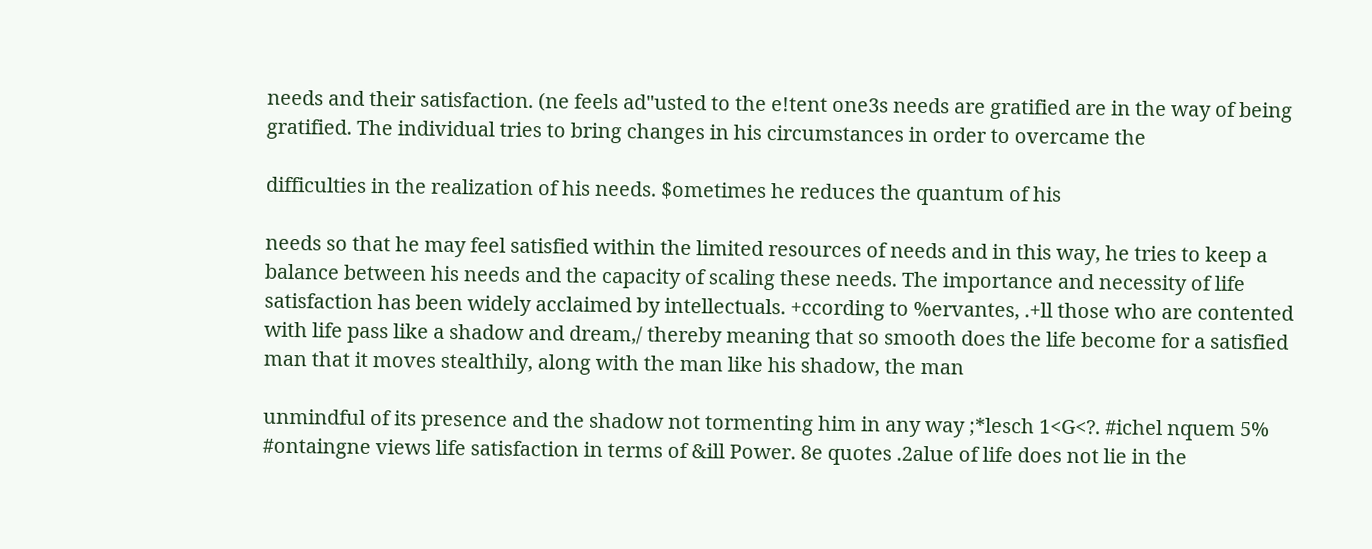needs and their satisfaction. (ne feels ad"usted to the e!tent one3s needs are gratified are in the way of being gratified. The individual tries to bring changes in his circumstances in order to overcame the

difficulties in the realization of his needs. $ometimes he reduces the quantum of his

needs so that he may feel satisfied within the limited resources of needs and in this way, he tries to keep a balance between his needs and the capacity of scaling these needs. The importance and necessity of life satisfaction has been widely acclaimed by intellectuals. +ccording to %ervantes, .+ll those who are contented with life pass like a shadow and dream,/ thereby meaning that so smooth does the life become for a satisfied man that it moves stealthily, along with the man like his shadow, the man

unmindful of its presence and the shadow not tormenting him in any way ;*lesch 1<G<?. #ichel nquem 5% #ontaingne views life satisfaction in terms of &ill Power. 8e quotes .2alue of life does not lie in the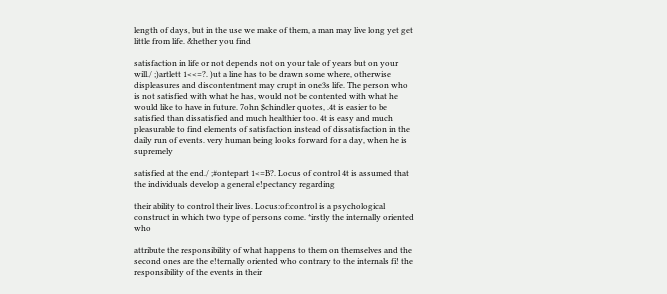length of days, but in the use we make of them, a man may live long yet get little from life. &hether you find

satisfaction in life or not depends not on your tale of years but on your will./ ;)artlett 1<<=?. )ut a line has to be drawn some where, otherwise displeasures and discontentment may crupt in one3s life. The person who is not satisfied with what he has, would not be contented with what he would like to have in future. 7ohn $chindler quotes, .4t is easier to be satisfied than dissatisfied and much healthier too. 4t is easy and much pleasurable to find elements of satisfaction instead of dissatisfaction in the daily run of events. very human being looks forward for a day, when he is supremely

satisfied at the end./ ;#ontepart 1<=B?. Locus of control 4t is assumed that the individuals develop a general e!pectancy regarding

their ability to control their lives. Locus:of:control is a psychological construct in which two type of persons come. *irstly the internally oriented who

attribute the responsibility of what happens to them on themselves and the second ones are the e!ternally oriented who contrary to the internals fi! the responsibility of the events in their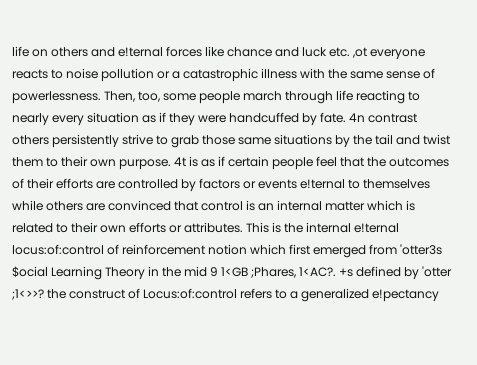life on others and e!ternal forces like chance and luck etc. ,ot everyone reacts to noise pollution or a catastrophic illness with the same sense of powerlessness. Then, too, some people march through life reacting to nearly every situation as if they were handcuffed by fate. 4n contrast others persistently strive to grab those same situations by the tail and twist them to their own purpose. 4t is as if certain people feel that the outcomes of their efforts are controlled by factors or events e!ternal to themselves while others are convinced that control is an internal matter which is related to their own efforts or attributes. This is the internal e!ternal locus:of:control of reinforcement notion which first emerged from 'otter3s $ocial Learning Theory in the mid 9 1<GB ;Phares, 1<AC?. +s defined by 'otter ;1<>>? the construct of Locus:of:control refers to a generalized e!pectancy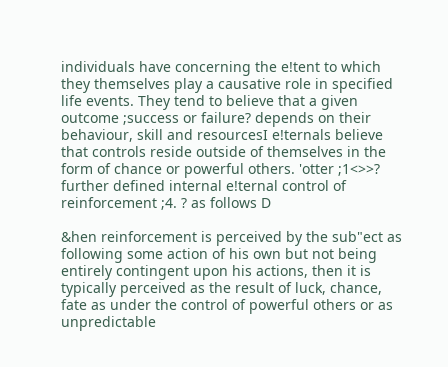individuals have concerning the e!tent to which they themselves play a causative role in specified life events. They tend to believe that a given outcome ;success or failure? depends on their behaviour, skill and resourcesI e!ternals believe that controls reside outside of themselves in the form of chance or powerful others. 'otter ;1<>>? further defined internal e!ternal control of reinforcement ;4. ? as follows D

&hen reinforcement is perceived by the sub"ect as following some action of his own but not being entirely contingent upon his actions, then it is typically perceived as the result of luck, chance, fate as under the control of powerful others or as unpredictable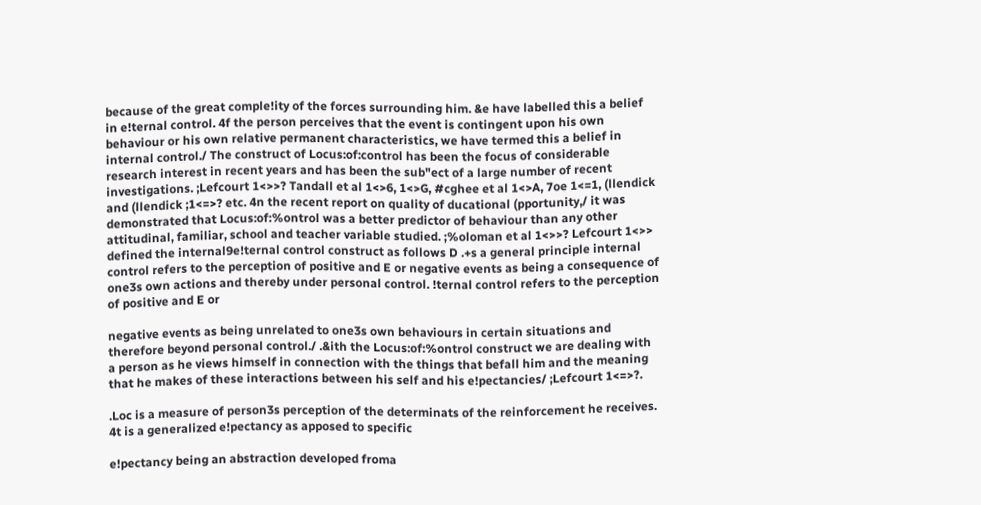because of the great comple!ity of the forces surrounding him. &e have labelled this a belief in e!ternal control. 4f the person perceives that the event is contingent upon his own behaviour or his own relative permanent characteristics, we have termed this a belief in internal control./ The construct of Locus:of:control has been the focus of considerable research interest in recent years and has been the sub"ect of a large number of recent investigations. ;Lefcourt 1<>>? Tandall et al 1<>6, 1<>G, #cghee et al 1<>A, 7oe 1<=1, (llendick and (llendick ;1<=>? etc. 4n the recent report on quality of ducational (pportunity,/ it was demonstrated that Locus:of:%ontrol was a better predictor of behaviour than any other attitudinal, familiar, school and teacher variable studied. ;%oloman et al 1<>>? Lefcourt 1<>> defined the internal9e!ternal control construct as follows D .+s a general principle internal control refers to the perception of positive and E or negative events as being a consequence of one3s own actions and thereby under personal control. !ternal control refers to the perception of positive and E or

negative events as being unrelated to one3s own behaviours in certain situations and therefore beyond personal control./ .&ith the Locus:of:%ontrol construct we are dealing with a person as he views himself in connection with the things that befall him and the meaning that he makes of these interactions between his self and his e!pectancies/ ;Lefcourt 1<=>?.

.Loc is a measure of person3s perception of the determinats of the reinforcement he receives. 4t is a generalized e!pectancy as apposed to specific

e!pectancy being an abstraction developed froma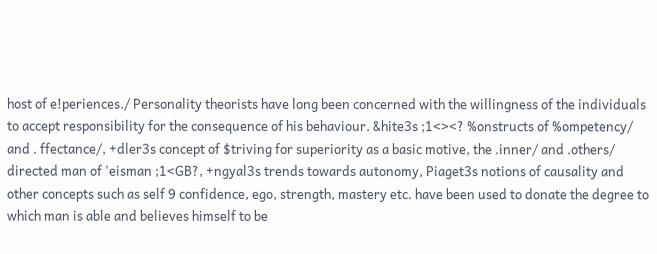host of e!periences./ Personality theorists have long been concerned with the willingness of the individuals to accept responsibility for the consequence of his behaviour. &hite3s ;1<><? %onstructs of %ompetency/ and . ffectance/, +dler3s concept of $triving for superiority as a basic motive, the .inner/ and .others/ directed man of 'eisman ;1<GB?, +ngyal3s trends towards autonomy, Piaget3s notions of causality and other concepts such as self 9 confidence, ego, strength, mastery etc. have been used to donate the degree to which man is able and believes himself to be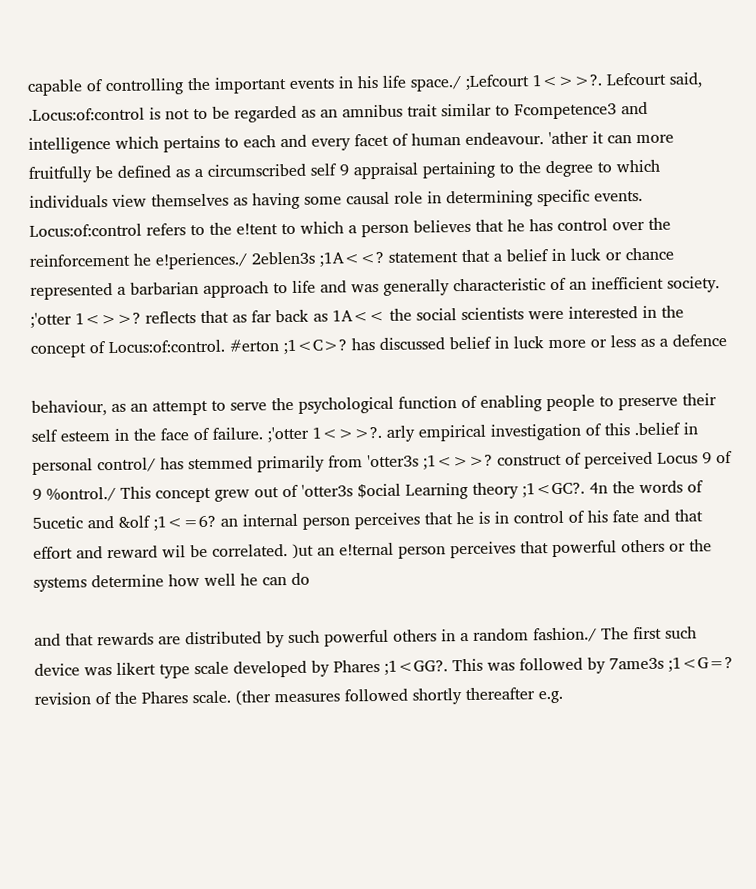capable of controlling the important events in his life space./ ;Lefcourt 1<>>?. Lefcourt said, .Locus:of:control is not to be regarded as an amnibus trait similar to Fcompetence3 and intelligence which pertains to each and every facet of human endeavour. 'ather it can more fruitfully be defined as a circumscribed self 9 appraisal pertaining to the degree to which individuals view themselves as having some causal role in determining specific events. Locus:of:control refers to the e!tent to which a person believes that he has control over the reinforcement he e!periences./ 2eblen3s ;1A<<? statement that a belief in luck or chance represented a barbarian approach to life and was generally characteristic of an inefficient society. ;'otter 1<>>? reflects that as far back as 1A<< the social scientists were interested in the concept of Locus:of:control. #erton ;1<C>? has discussed belief in luck more or less as a defence

behaviour, as an attempt to serve the psychological function of enabling people to preserve their self esteem in the face of failure. ;'otter 1<>>?. arly empirical investigation of this .belief in personal control/ has stemmed primarily from 'otter3s ;1<>>? construct of perceived Locus 9 of 9 %ontrol./ This concept grew out of 'otter3s $ocial Learning theory ;1<GC?. 4n the words of 5ucetic and &olf ;1<=6? an internal person perceives that he is in control of his fate and that effort and reward wil be correlated. )ut an e!ternal person perceives that powerful others or the systems determine how well he can do

and that rewards are distributed by such powerful others in a random fashion./ The first such device was likert type scale developed by Phares ;1<GG?. This was followed by 7ame3s ;1<G=? revision of the Phares scale. (ther measures followed shortly thereafter e.g.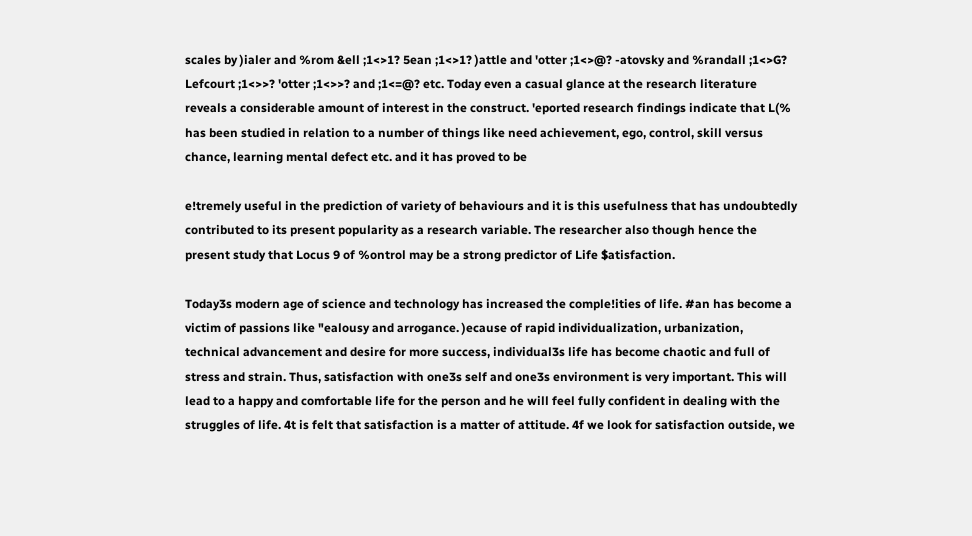scales by )ialer and %rom &ell ;1<>1? 5ean ;1<>1? )attle and 'otter ;1<>@? -atovsky and %randall ;1<>G? Lefcourt ;1<>>? 'otter ;1<>>? and ;1<=@? etc. Today even a casual glance at the research literature reveals a considerable amount of interest in the construct. 'eported research findings indicate that L(% has been studied in relation to a number of things like need achievement, ego, control, skill versus chance, learning mental defect etc. and it has proved to be

e!tremely useful in the prediction of variety of behaviours and it is this usefulness that has undoubtedly contributed to its present popularity as a research variable. The researcher also though hence the present study that Locus 9 of %ontrol may be a strong predictor of Life $atisfaction.

Today3s modern age of science and technology has increased the comple!ities of life. #an has become a victim of passions like "ealousy and arrogance. )ecause of rapid individualization, urbanization, technical advancement and desire for more success, individual3s life has become chaotic and full of stress and strain. Thus, satisfaction with one3s self and one3s environment is very important. This will lead to a happy and comfortable life for the person and he will feel fully confident in dealing with the struggles of life. 4t is felt that satisfaction is a matter of attitude. 4f we look for satisfaction outside, we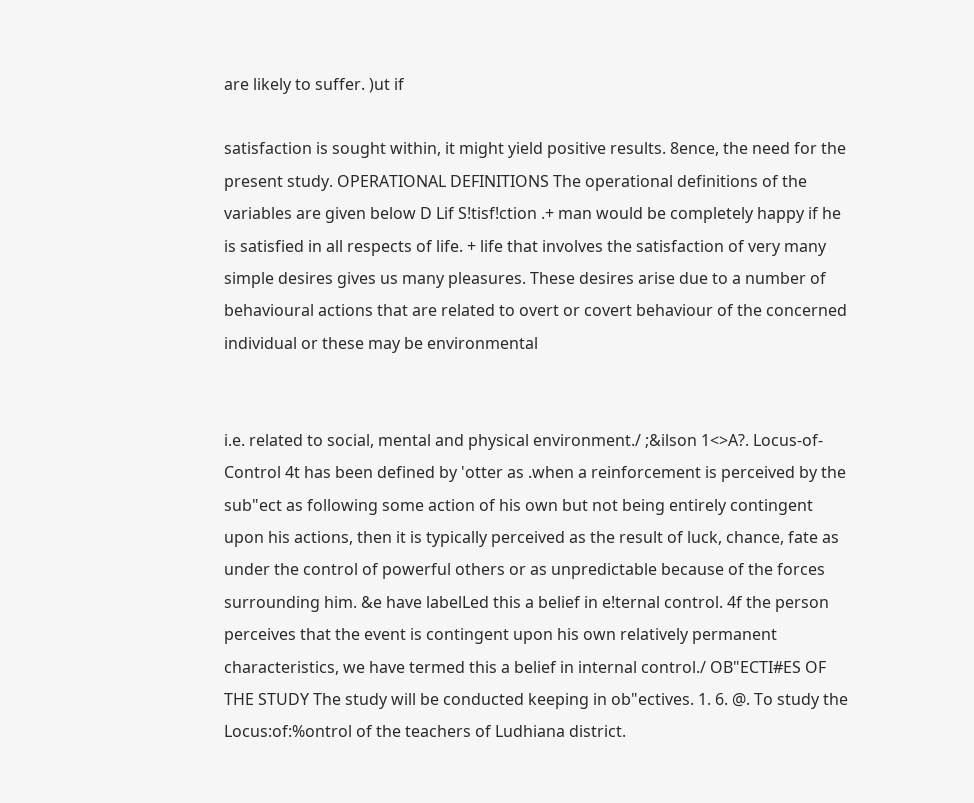are likely to suffer. )ut if

satisfaction is sought within, it might yield positive results. 8ence, the need for the present study. OPERATIONAL DEFINITIONS The operational definitions of the variables are given below D Lif S!tisf!ction .+ man would be completely happy if he is satisfied in all respects of life. + life that involves the satisfaction of very many simple desires gives us many pleasures. These desires arise due to a number of behavioural actions that are related to overt or covert behaviour of the concerned individual or these may be environmental


i.e. related to social, mental and physical environment./ ;&ilson 1<>A?. Locus-of-Control 4t has been defined by 'otter as .when a reinforcement is perceived by the sub"ect as following some action of his own but not being entirely contingent upon his actions, then it is typically perceived as the result of luck, chance, fate as under the control of powerful others or as unpredictable because of the forces surrounding him. &e have labelLed this a belief in e!ternal control. 4f the person perceives that the event is contingent upon his own relatively permanent characteristics, we have termed this a belief in internal control./ OB"ECTI#ES OF THE STUDY The study will be conducted keeping in ob"ectives. 1. 6. @. To study the Locus:of:%ontrol of the teachers of Ludhiana district.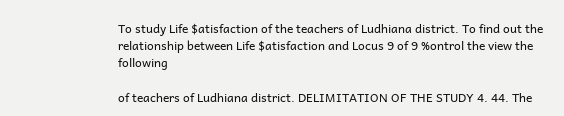To study Life $atisfaction of the teachers of Ludhiana district. To find out the relationship between Life $atisfaction and Locus 9 of 9 %ontrol the view the following

of teachers of Ludhiana district. DELIMITATION OF THE STUDY 4. 44. The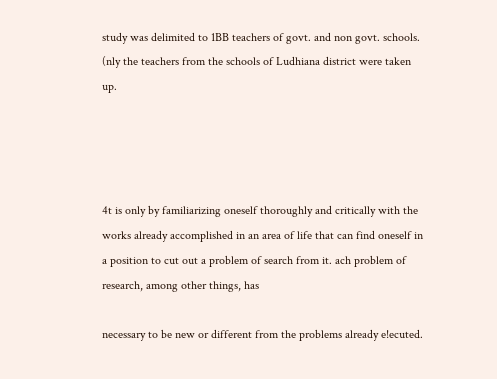study was delimited to 1BB teachers of govt. and non govt. schools. (nly the teachers from the schools of Ludhiana district were taken up.




4t is only by familiarizing oneself thoroughly and critically with the works already accomplished in an area of life that can find oneself in a position to cut out a problem of search from it. ach problem of research, among other things, has

necessary to be new or different from the problems already e!ecuted.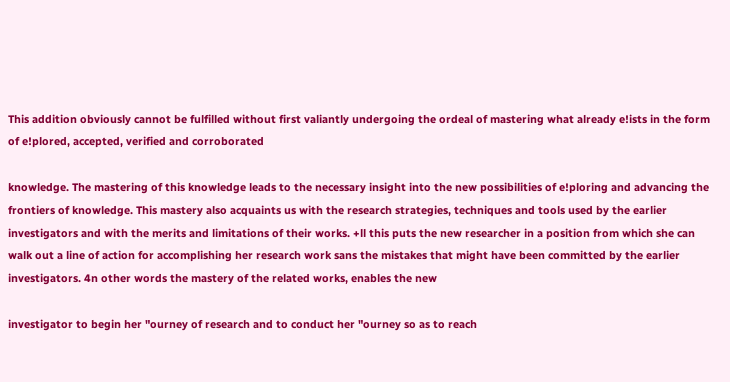This addition obviously cannot be fulfilled without first valiantly undergoing the ordeal of mastering what already e!ists in the form of e!plored, accepted, verified and corroborated

knowledge. The mastering of this knowledge leads to the necessary insight into the new possibilities of e!ploring and advancing the frontiers of knowledge. This mastery also acquaints us with the research strategies, techniques and tools used by the earlier investigators and with the merits and limitations of their works. +ll this puts the new researcher in a position from which she can walk out a line of action for accomplishing her research work sans the mistakes that might have been committed by the earlier investigators. 4n other words the mastery of the related works, enables the new

investigator to begin her "ourney of research and to conduct her "ourney so as to reach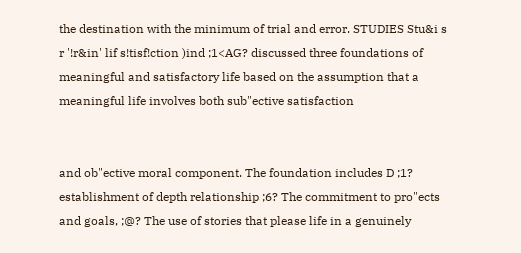the destination with the minimum of trial and error. STUDIES Stu&i s r '!r&in' lif s!tisf!ction )ind ;1<AG? discussed three foundations of meaningful and satisfactory life based on the assumption that a meaningful life involves both sub"ective satisfaction


and ob"ective moral component. The foundation includes D ;1? establishment of depth relationship ;6? The commitment to pro"ects and goals, ;@? The use of stories that please life in a genuinely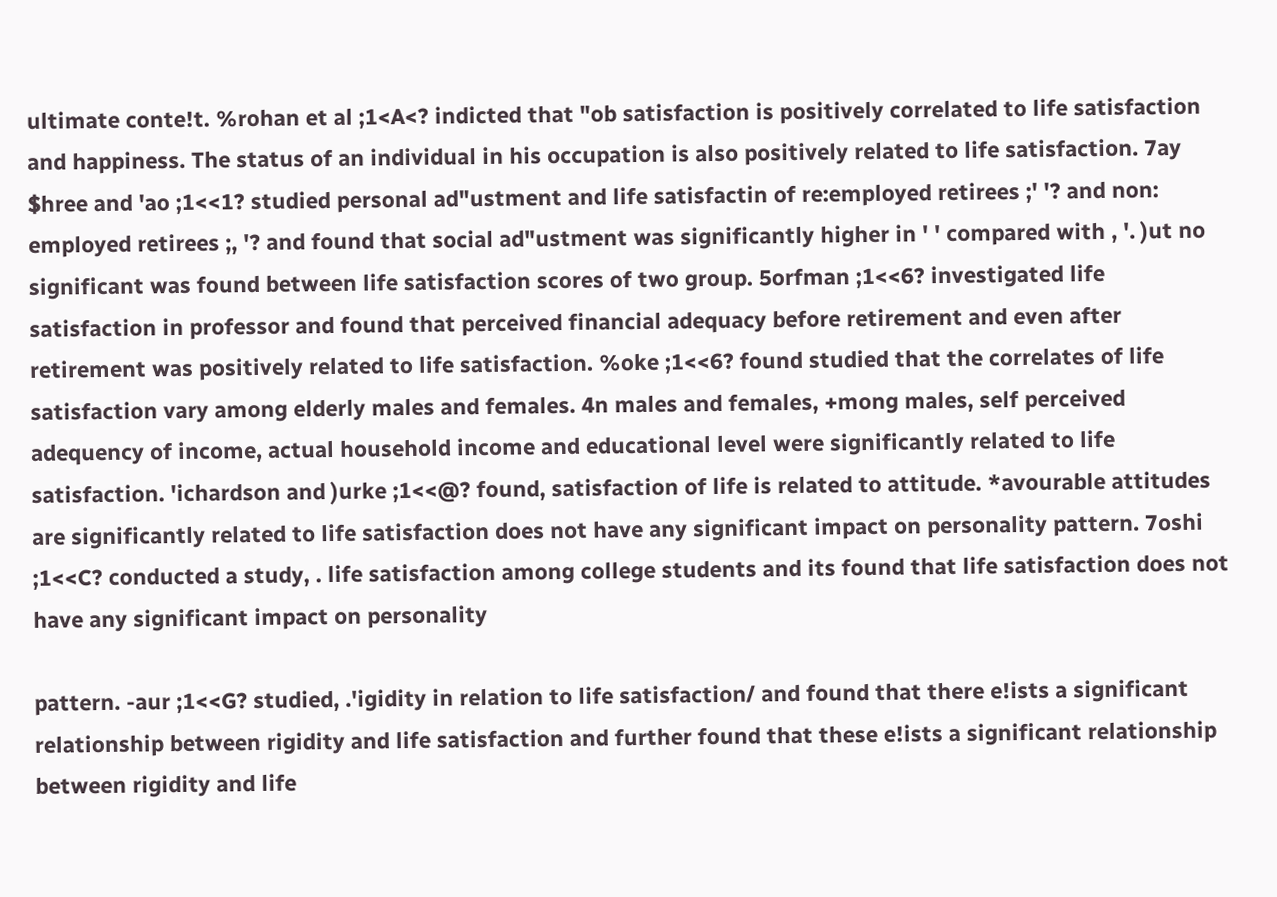ultimate conte!t. %rohan et al ;1<A<? indicted that "ob satisfaction is positively correlated to life satisfaction and happiness. The status of an individual in his occupation is also positively related to life satisfaction. 7ay $hree and 'ao ;1<<1? studied personal ad"ustment and life satisfactin of re:employed retirees ;' '? and non: employed retirees ;, '? and found that social ad"ustment was significantly higher in ' ' compared with , '. )ut no significant was found between life satisfaction scores of two group. 5orfman ;1<<6? investigated life satisfaction in professor and found that perceived financial adequacy before retirement and even after retirement was positively related to life satisfaction. %oke ;1<<6? found studied that the correlates of life satisfaction vary among elderly males and females. 4n males and females, +mong males, self perceived adequency of income, actual household income and educational level were significantly related to life satisfaction. 'ichardson and )urke ;1<<@? found, satisfaction of life is related to attitude. *avourable attitudes are significantly related to life satisfaction does not have any significant impact on personality pattern. 7oshi ;1<<C? conducted a study, . life satisfaction among college students and its found that life satisfaction does not have any significant impact on personality

pattern. -aur ;1<<G? studied, .'igidity in relation to life satisfaction/ and found that there e!ists a significant relationship between rigidity and life satisfaction and further found that these e!ists a significant relationship between rigidity and life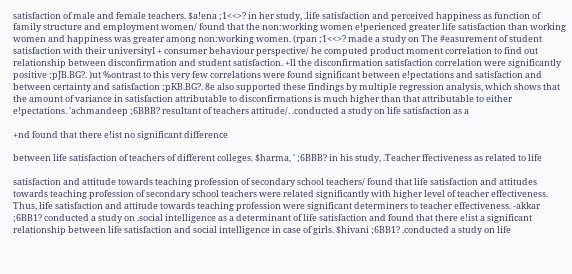satisfaction of male and female teachers. $a!ena ;1<<>? in her study, .life satisfaction and perceived happiness as function of family structure and employment women/ found that the non:working women e!perienced greater life satisfaction than working women and happiness was greater among non:working women. (rpan ;1<<>? made a study on The #easurement of student satisfaction with their universityI + consumer behaviour perspective/ he computed product moment correlation to find out relationship between disconfirmation and student satisfaction. +ll the disconfirmation satisfaction correlation were significantly positive ;pJB.BG?. )ut %ontrast to this very few correlations were found significant between e!pectations and satisfaction and between certainty and satisfaction ;pKB.BG?. 8e also supported these findings by multiple regression analysis, which shows that the amount of variance in satisfaction attributable to disconfirmations is much higher than that attributable to either e!pectations. 'achmandeep ;6BBB? resultant of teachers attitude/. .conducted a study on life satisfaction as a

+nd found that there e!ist no significant difference

between life satisfaction of teachers of different colleges. $harma, ' ;6BBB? in his study, .Teacher ffectiveness as related to life

satisfaction and attitude towards teaching profession of secondary school teachers/ found that life satisfaction and attitudes towards teaching profession of secondary school teachers were related significantly with higher level of teacher effectiveness. Thus, life satisfaction and attitude towards teaching profession were significant determiners to teacher effectiveness. -akkar ;6BB1? conducted a study on .social intelligence as a determinant of life satisfaction and found that there e!ist a significant relationship between life satisfaction and social intelligence in case of girls. $hivani ;6BB1? .conducted a study on life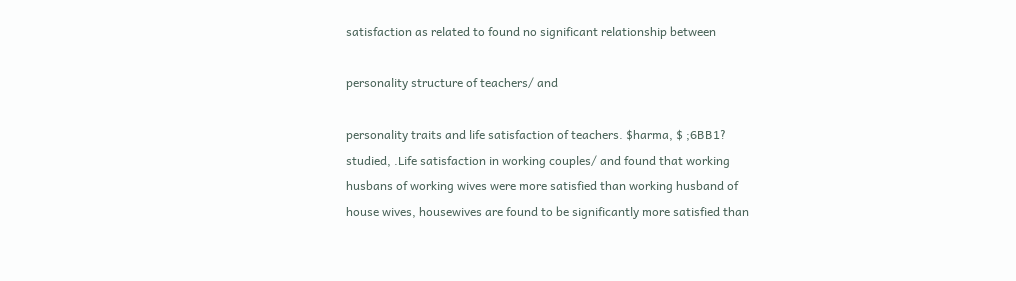satisfaction as related to found no significant relationship between

personality structure of teachers/ and

personality traits and life satisfaction of teachers. $harma, $ ;6BB1? studied, .Life satisfaction in working couples/ and found that working husbans of working wives were more satisfied than working husband of house wives, housewives are found to be significantly more satisfied than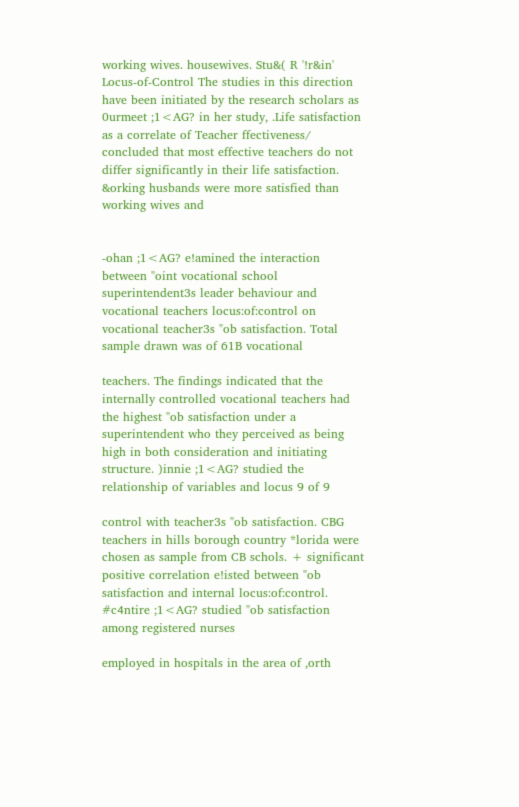working wives. housewives. Stu&( R '!r&in' Locus-of-Control The studies in this direction have been initiated by the research scholars as 0urmeet ;1<AG? in her study, .Life satisfaction as a correlate of Teacher ffectiveness/ concluded that most effective teachers do not differ significantly in their life satisfaction. &orking husbands were more satisfied than working wives and


-ohan ;1<AG? e!amined the interaction between "oint vocational school superintendent3s leader behaviour and vocational teachers locus:of:control on vocational teacher3s "ob satisfaction. Total sample drawn was of 61B vocational

teachers. The findings indicated that the internally controlled vocational teachers had the highest "ob satisfaction under a superintendent who they perceived as being high in both consideration and initiating structure. )innie ;1<AG? studied the relationship of variables and locus 9 of 9

control with teacher3s "ob satisfaction. CBG teachers in hills borough country *lorida were chosen as sample from CB schols. + significant positive correlation e!isted between "ob satisfaction and internal locus:of:control. #c4ntire ;1<AG? studied "ob satisfaction among registered nurses

employed in hospitals in the area of ,orth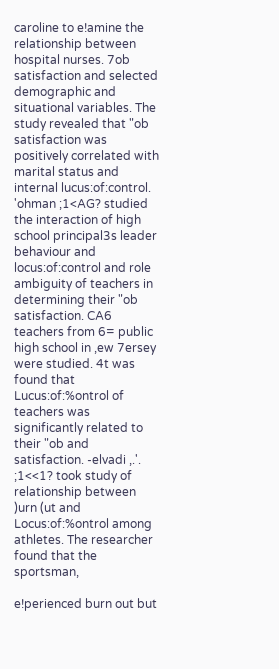caroline to e!amine the relationship between hospital nurses. 7ob satisfaction and selected demographic and situational variables. The study revealed that "ob satisfaction was positively correlated with marital status and internal lucus:of:control. 'ohman ;1<AG? studied the interaction of high school principal3s leader behaviour and locus:of:control and role ambiguity of teachers in determining their "ob satisfaction. CA6 teachers from 6= public high school in ,ew 7ersey were studied. 4t was found that Lucus:of:%ontrol of teachers was significantly related to their "ob and satisfaction. -elvadi ,.'. ;1<<1? took study of relationship between )urn (ut and Locus:of:%ontrol among athletes. The researcher found that the sportsman,

e!perienced burn out but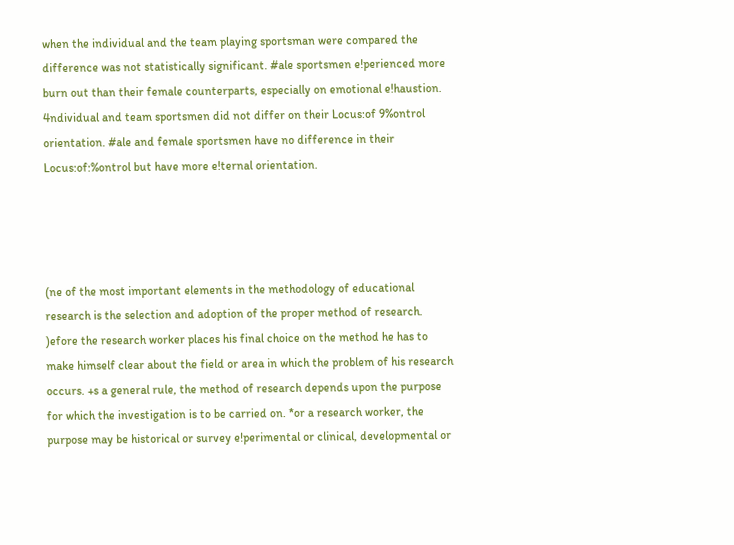when the individual and the team playing sportsman were compared the difference was not statistically significant. #ale sportsmen e!perienced more burn out than their female counterparts, especially on emotional e!haustion. 4ndividual and team sportsmen did not differ on their Locus:of 9%ontrol orientation. #ale and female sportsmen have no difference in their Locus:of:%ontrol but have more e!ternal orientation.




(ne of the most important elements in the methodology of educational research is the selection and adoption of the proper method of research. )efore the research worker places his final choice on the method he has to make himself clear about the field or area in which the problem of his research occurs. +s a general rule, the method of research depends upon the purpose for which the investigation is to be carried on. *or a research worker, the purpose may be historical or survey e!perimental or clinical, developmental or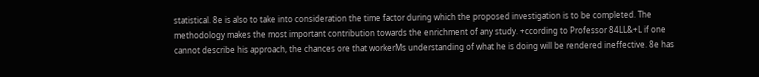statistical. 8e is also to take into consideration the time factor during which the proposed investigation is to be completed. The methodology makes the most important contribution towards the enrichment of any study. +ccording to Professor 84LL&+L if one cannot describe his approach, the chances ore that workerMs understanding of what he is doing will be rendered ineffective. 8e has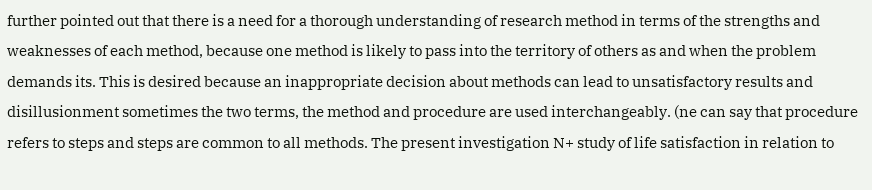further pointed out that there is a need for a thorough understanding of research method in terms of the strengths and weaknesses of each method, because one method is likely to pass into the territory of others as and when the problem demands its. This is desired because an inappropriate decision about methods can lead to unsatisfactory results and disillusionment sometimes the two terms, the method and procedure are used interchangeably. (ne can say that procedure refers to steps and steps are common to all methods. The present investigation N+ study of life satisfaction in relation to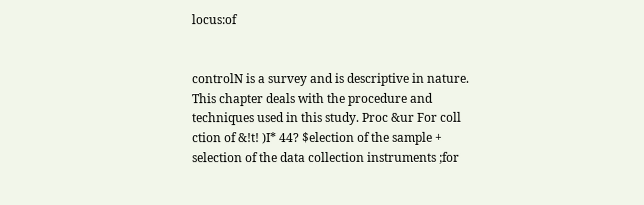locus:of


controlN is a survey and is descriptive in nature. This chapter deals with the procedure and techniques used in this study. Proc &ur For coll ction of &!t! )I* 44? $election of the sample + selection of the data collection instruments ;for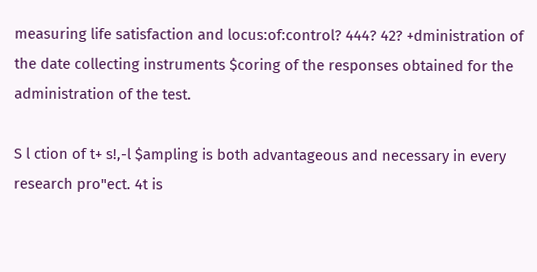measuring life satisfaction and locus:of:control? 444? 42? +dministration of the date collecting instruments $coring of the responses obtained for the administration of the test.

S l ction of t+ s!,-l $ampling is both advantageous and necessary in every research pro"ect. 4t is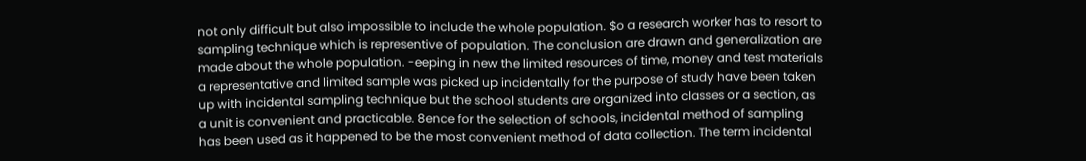not only difficult but also impossible to include the whole population. $o a research worker has to resort to sampling technique which is representive of population. The conclusion are drawn and generalization are made about the whole population. -eeping in new the limited resources of time, money and test materials a representative and limited sample was picked up incidentally for the purpose of study have been taken up with incidental sampling technique but the school students are organized into classes or a section, as a unit is convenient and practicable. 8ence for the selection of schools, incidental method of sampling has been used as it happened to be the most convenient method of data collection. The term incidental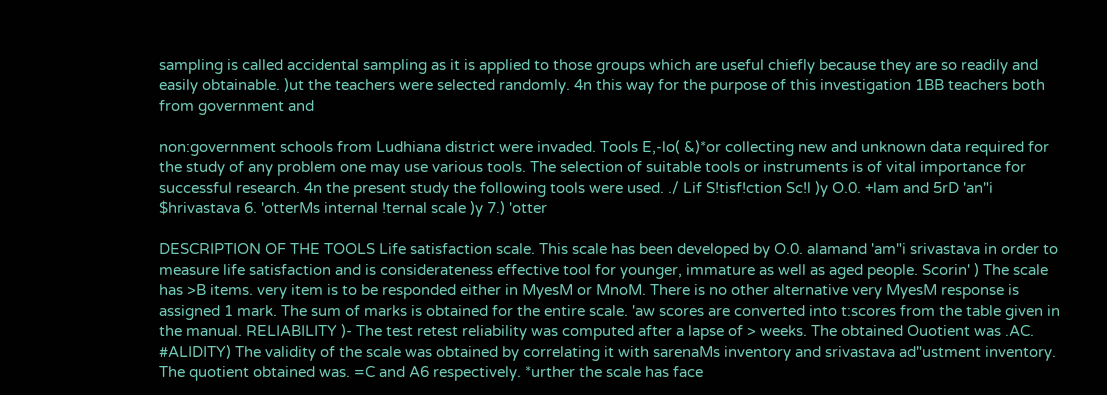sampling is called accidental sampling as it is applied to those groups which are useful chiefly because they are so readily and easily obtainable. )ut the teachers were selected randomly. 4n this way for the purpose of this investigation 1BB teachers both from government and

non:government schools from Ludhiana district were invaded. Tools E,-lo( &)*or collecting new and unknown data required for the study of any problem one may use various tools. The selection of suitable tools or instruments is of vital importance for successful research. 4n the present study the following tools were used. ./ Lif S!tisf!ction Sc!l )y O.0. +lam and 5rD 'an"i $hrivastava 6. 'otterMs internal !ternal scale )y 7.) 'otter

DESCRIPTION OF THE TOOLS Life satisfaction scale. This scale has been developed by O.0. alamand 'am"i srivastava in order to measure life satisfaction and is considerateness effective tool for younger, immature as well as aged people. Scorin' ) The scale has >B items. very item is to be responded either in MyesM or MnoM. There is no other alternative very MyesM response is assigned 1 mark. The sum of marks is obtained for the entire scale. 'aw scores are converted into t:scores from the table given in the manual. RELIABILITY )- The test retest reliability was computed after a lapse of > weeks. The obtained Ouotient was .AC. #ALIDITY) The validity of the scale was obtained by correlating it with sarenaMs inventory and srivastava ad"ustment inventory. The quotient obtained was. =C and A6 respectively. *urther the scale has face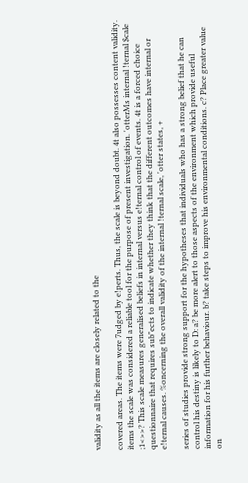validity as all the items are closely related to the

covered areas. The items were 7udged by e!perts. Thus, the scale is beyond doubt. 4t also possesses content validity. items the scale was considered a reliable tool for the purpose of present investigation. 'otterMs internal !ternal $cale ;1<>>? This scale measures generalised beliefs in internal versus e!ternal control of events. 4t is a forced choice questionnaire that requires sub"ects to indicate whether they think that the different outcomes have internal or e!ternal causes. %oncerning the overall validity of the internal !ternal scale, 'otter states, +

series of studies provide strong support for the hypotheses that individuals who has a strong belief that he can control his destiny is likely to D: a? be more alert to those aspects of the environment which provide useful information for his further behaviour. b? take steps to improve his environmental conditions. c? Place greater value on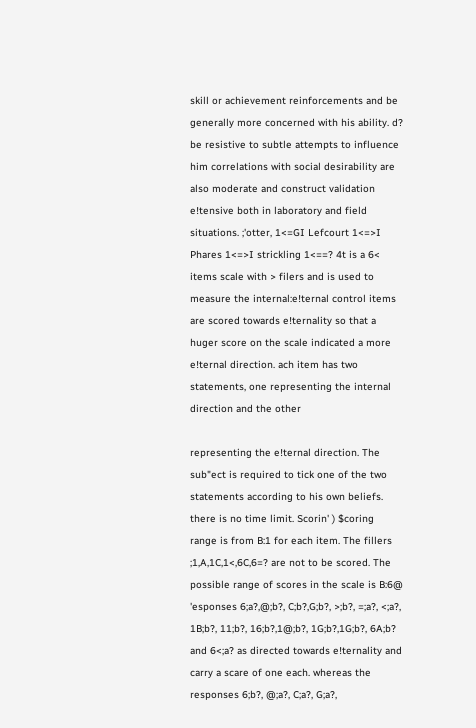skill or achievement reinforcements and be generally more concerned with his ability. d? be resistive to subtle attempts to influence him correlations with social desirability are also moderate and construct validation e!tensive both in laboratory and field situations. ;'otter, 1<=GI Lefcourt 1<=>I Phares 1<=>I strickling 1<==? 4t is a 6< items scale with > filers and is used to measure the internal:e!ternal control items are scored towards e!ternality so that a huger score on the scale indicated a more e!ternal direction. ach item has two statements, one representing the internal direction and the other

representing the e!ternal direction. The sub"ect is required to tick one of the two statements according to his own beliefs. there is no time limit. Scorin' ) $coring range is from B:1 for each item. The fillers ;1,A,1C,1<,6C,6=? are not to be scored. The possible range of scores in the scale is B:6@ 'esponses 6;a?,@;b?, C;b?,G;b?, >;b?, =;a?, <;a?, 1B;b?, 11;b?, 16;b?,1@;b?, 1G;b?,1G;b?, 6A;b? and 6<;a? as directed towards e!ternality and carry a scare of one each. whereas the responses 6;b?, @;a?, C;a?, G;a?,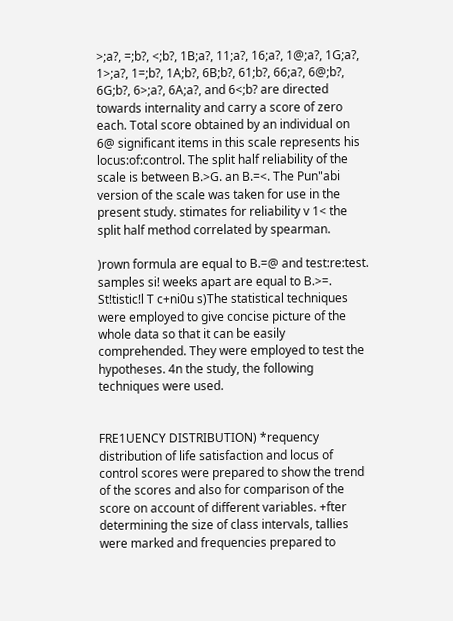>;a?, =;b?, <;b?, 1B;a?, 11;a?, 16;a?, 1@;a?, 1G;a?, 1>;a?, 1=;b?, 1A;b?, 6B;b?, 61;b?, 66;a?, 6@;b?, 6G;b?, 6>;a?, 6A;a?, and 6<;b? are directed towards internality and carry a score of zero each. Total score obtained by an individual on 6@ significant items in this scale represents his locus:of:control. The split half reliability of the scale is between B.>G. an B.=<. The Pun"abi version of the scale was taken for use in the present study. stimates for reliability v 1< the split half method correlated by spearman.

)rown formula are equal to B.=@ and test:re:test. samples si! weeks apart are equal to B.>=. St!tistic!l T c+ni0u s)The statistical techniques were employed to give concise picture of the whole data so that it can be easily comprehended. They were employed to test the hypotheses. 4n the study, the following techniques were used.


FRE1UENCY DISTRIBUTION) *requency distribution of life satisfaction and locus of control scores were prepared to show the trend of the scores and also for comparison of the score on account of different variables. +fter determining the size of class intervals, tallies were marked and frequencies prepared to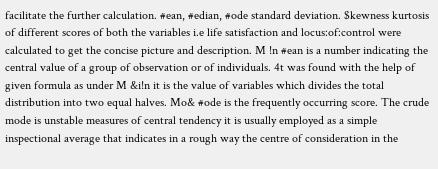facilitate the further calculation. #ean, #edian, #ode standard deviation. $kewness kurtosis of different scores of both the variables i.e life satisfaction and locus:of:control were calculated to get the concise picture and description. M !n #ean is a number indicating the central value of a group of observation or of individuals. 4t was found with the help of given formula as under M &i!n it is the value of variables which divides the total distribution into two equal halves. Mo& #ode is the frequently occurring score. The crude mode is unstable measures of central tendency it is usually employed as a simple inspectional average that indicates in a rough way the centre of consideration in the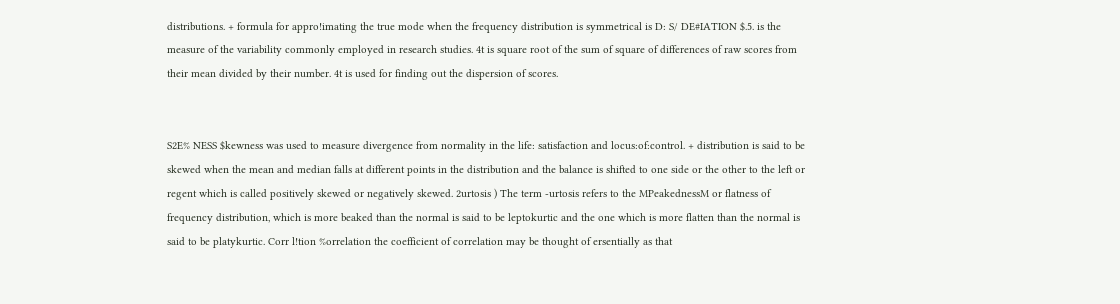distributions. + formula for appro!imating the true mode when the frequency distribution is symmetrical is D: S/ DE#IATION $.5. is the measure of the variability commonly employed in research studies. 4t is square root of the sum of square of differences of raw scores from their mean divided by their number. 4t is used for finding out the dispersion of scores.


S2E% NESS $kewness was used to measure divergence from normality in the life: satisfaction and locus:of:control. + distribution is said to be skewed when the mean and median falls at different points in the distribution and the balance is shifted to one side or the other to the left or regent which is called positively skewed or negatively skewed. 2urtosis ) The term -urtosis refers to the MPeakednessM or flatness of frequency distribution, which is more beaked than the normal is said to be leptokurtic and the one which is more flatten than the normal is said to be platykurtic. Corr l!tion %orrelation the coefficient of correlation may be thought of ersentially as that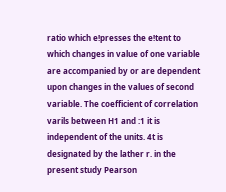ratio which e!presses the e!tent to which changes in value of one variable are accompanied by or are dependent upon changes in the values of second variable. The coefficient of correlation varils between H1 and :1 it is independent of the units. 4t is designated by the lather r. in the present study Pearson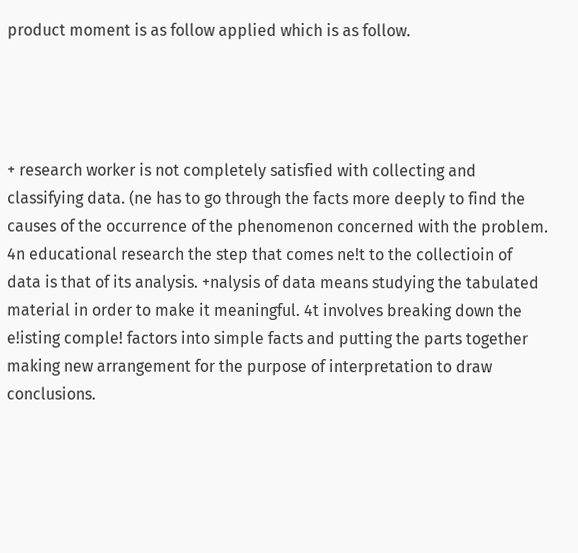product moment is as follow applied which is as follow.




+ research worker is not completely satisfied with collecting and classifying data. (ne has to go through the facts more deeply to find the causes of the occurrence of the phenomenon concerned with the problem. 4n educational research the step that comes ne!t to the collectioin of data is that of its analysis. +nalysis of data means studying the tabulated material in order to make it meaningful. 4t involves breaking down the e!isting comple! factors into simple facts and putting the parts together making new arrangement for the purpose of interpretation to draw conclusions.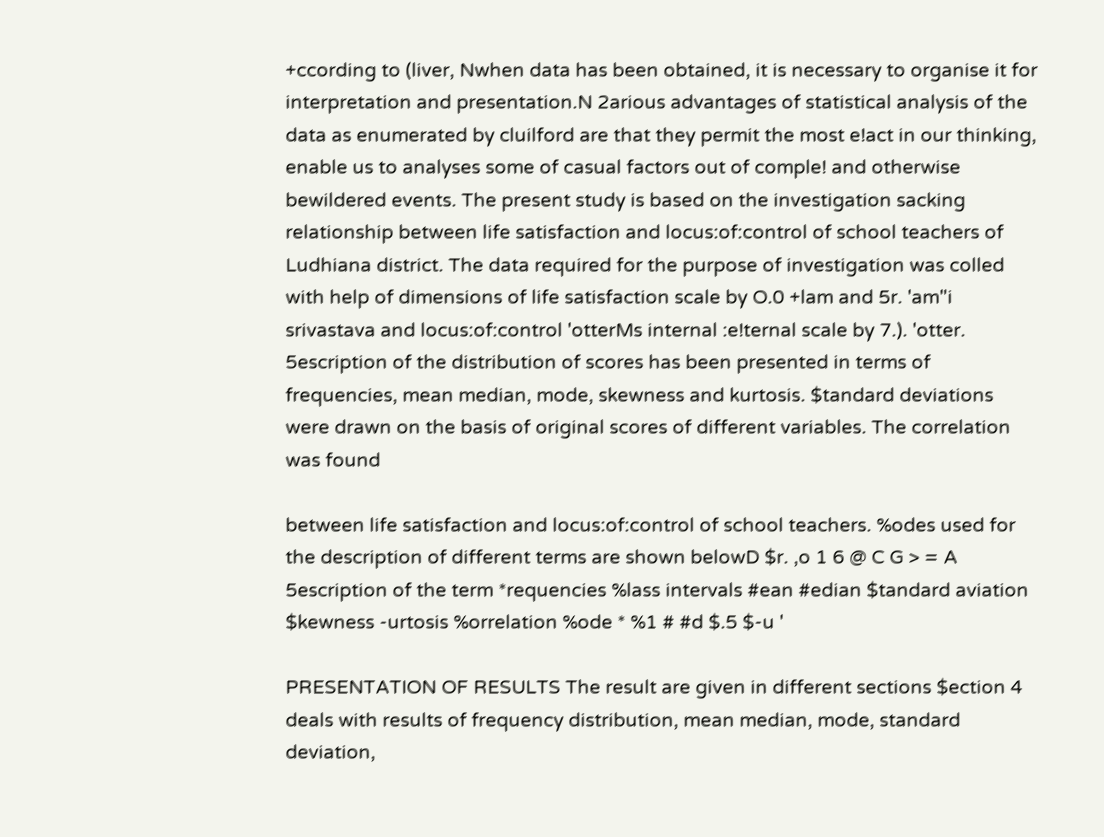+ccording to (liver, Nwhen data has been obtained, it is necessary to organise it for interpretation and presentation.N 2arious advantages of statistical analysis of the data as enumerated by cluilford are that they permit the most e!act in our thinking, enable us to analyses some of casual factors out of comple! and otherwise bewildered events. The present study is based on the investigation sacking relationship between life satisfaction and locus:of:control of school teachers of Ludhiana district. The data required for the purpose of investigation was colled with help of dimensions of life satisfaction scale by O.0 +lam and 5r. 'am"i srivastava and locus:of:control 'otterMs internal :e!ternal scale by 7.). 'otter. 5escription of the distribution of scores has been presented in terms of frequencies, mean median, mode, skewness and kurtosis. $tandard deviations were drawn on the basis of original scores of different variables. The correlation was found

between life satisfaction and locus:of:control of school teachers. %odes used for the description of different terms are shown belowD $r. ,o 1 6 @ C G > = A 5escription of the term *requencies %lass intervals #ean #edian $tandard aviation $kewness -urtosis %orrelation %ode * %1 # #d $.5 $-u '

PRESENTATION OF RESULTS The result are given in different sections $ection 4 deals with results of frequency distribution, mean median, mode, standard deviation,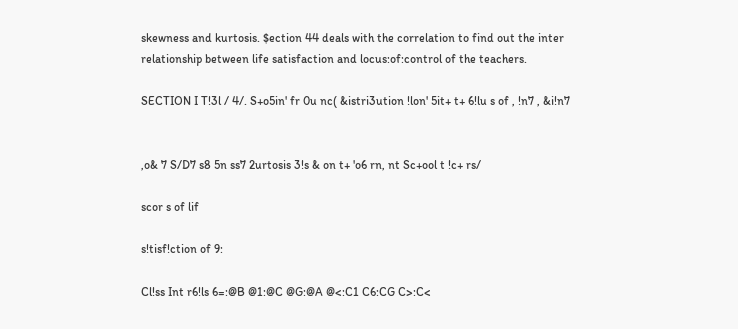skewness and kurtosis. $ection 44 deals with the correlation to find out the inter relationship between life satisfaction and locus:of:control of the teachers.

SECTION I T!3l / 4/. S+o5in' fr 0u nc( &istri3ution !lon' 5it+ t+ 6!lu s of , !n7 , &i!n7


,o& 7 S/D7 s8 5n ss7 2urtosis 3!s & on t+ 'o6 rn, nt Sc+ool t !c+ rs/

scor s of lif

s!tisf!ction of 9:

Cl!ss Int r6!ls 6=:@B @1:@C @G:@A @<:C1 C6:CG C>:C<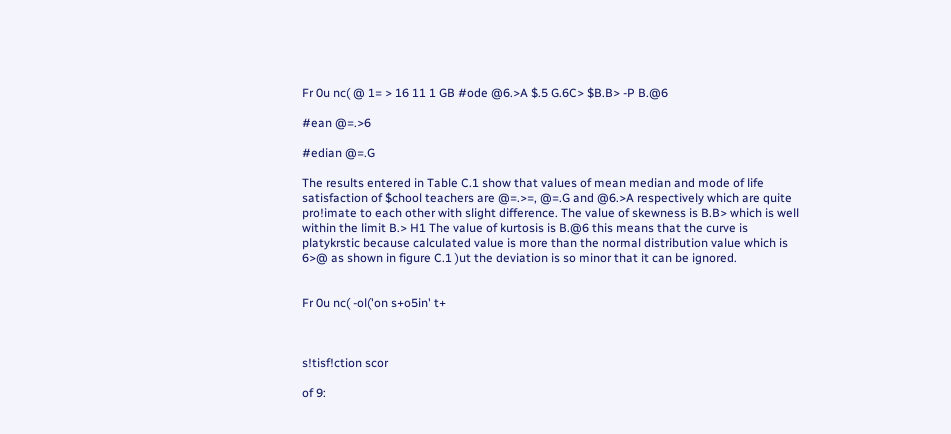Fr 0u nc( @ 1= > 16 11 1 GB #ode @6.>A $.5 G.6C> $B.B> -P B.@6

#ean @=.>6

#edian @=.G

The results entered in Table C.1 show that values of mean median and mode of life satisfaction of $chool teachers are @=.>=, @=.G and @6.>A respectively which are quite pro!imate to each other with slight difference. The value of skewness is B.B> which is well within the limit B.> H1 The value of kurtosis is B.@6 this means that the curve is platykrstic because calculated value is more than the normal distribution value which is 6>@ as shown in figure C.1 )ut the deviation is so minor that it can be ignored.


Fr 0u nc( -ol('on s+o5in' t+



s!tisf!ction scor

of 9: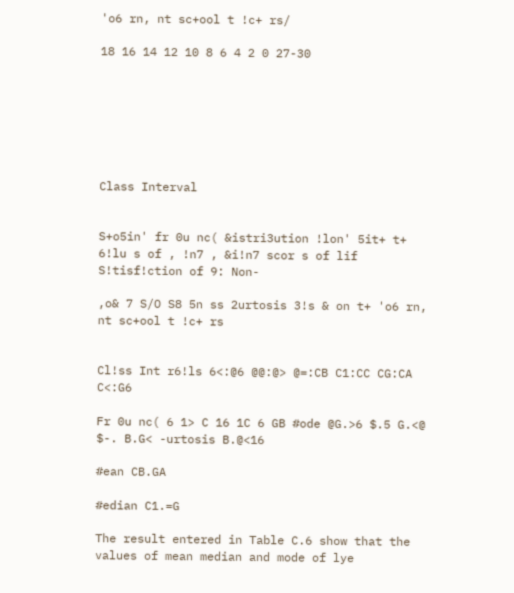'o6 rn, nt sc+ool t !c+ rs/

18 16 14 12 10 8 6 4 2 0 27-30







Class Interval


S+o5in' fr 0u nc( &istri3ution !lon' 5it+ t+ 6!lu s of , !n7 , &i!n7 scor s of lif S!tisf!ction of 9: Non-

,o& 7 S/O S8 5n ss 2urtosis 3!s & on t+ 'o6 rn, nt sc+ool t !c+ rs


Cl!ss Int r6!ls 6<:@6 @@:@> @=:CB C1:CC CG:CA C<:G6

Fr 0u nc( 6 1> C 16 1C 6 GB #ode @G.>6 $.5 G.<@ $-. B.G< -urtosis B.@<16

#ean CB.GA

#edian C1.=G

The result entered in Table C.6 show that the values of mean median and mode of lye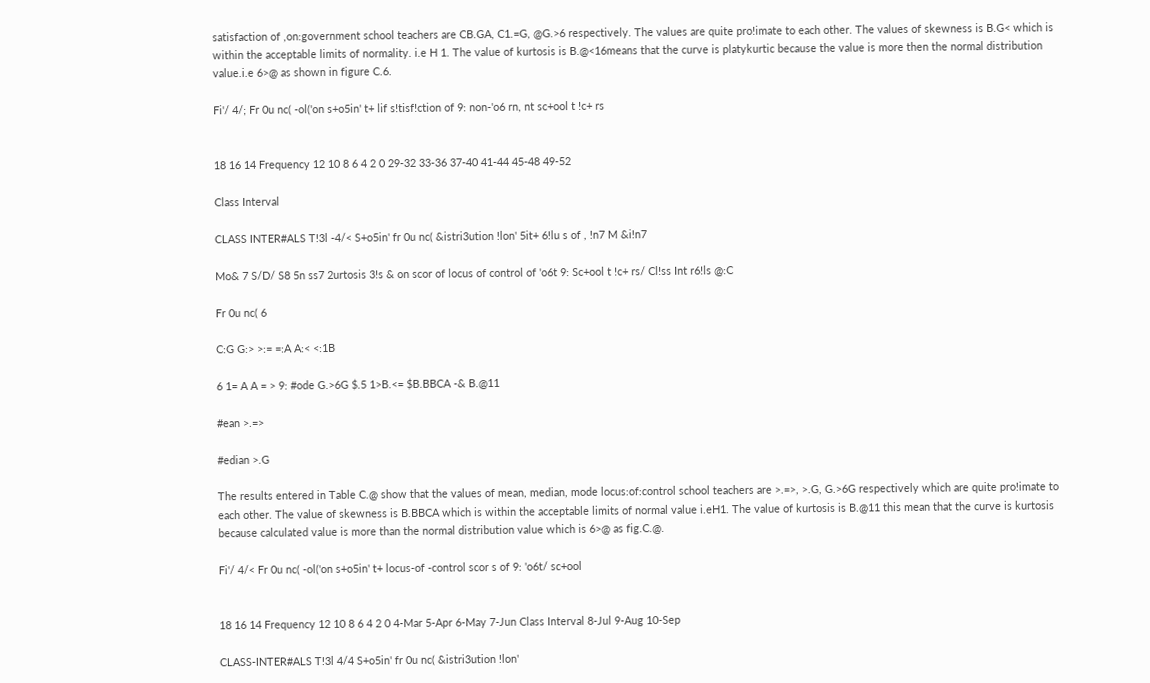satisfaction of ,on:government school teachers are CB.GA, C1.=G, @G.>6 respectively. The values are quite pro!imate to each other. The values of skewness is B.G< which is within the acceptable limits of normality. i.e H 1. The value of kurtosis is B.@<16means that the curve is platykurtic because the value is more then the normal distribution value.i.e 6>@ as shown in figure C.6.

Fi'/ 4/; Fr 0u nc( -ol('on s+o5in' t+ lif s!tisf!ction of 9: non-'o6 rn, nt sc+ool t !c+ rs


18 16 14 Frequency 12 10 8 6 4 2 0 29-32 33-36 37-40 41-44 45-48 49-52

Class Interval

CLASS INTER#ALS T!3l -4/< S+o5in' fr 0u nc( &istri3ution !lon' 5it+ 6!lu s of , !n7 M &i!n7

Mo& 7 S/D/ S8 5n ss7 2urtosis 3!s & on scor of locus of control of 'o6t 9: Sc+ool t !c+ rs/ Cl!ss Int r6!ls @:C

Fr 0u nc( 6

C:G G:> >:= =:A A:< <:1B

6 1= A A = > 9: #ode G.>6G $.5 1>B.<= $B.BBCA -& B.@11

#ean >.=>

#edian >.G

The results entered in Table C.@ show that the values of mean, median, mode locus:of:control school teachers are >.=>, >.G, G.>6G respectively which are quite pro!imate to each other. The value of skewness is B.BBCA which is within the acceptable limits of normal value i.eH1. The value of kurtosis is B.@11 this mean that the curve is kurtosis because calculated value is more than the normal distribution value which is 6>@ as fig.C.@.

Fi'/ 4/< Fr 0u nc( -ol('on s+o5in' t+ locus-of -control scor s of 9: 'o6t/ sc+ool


18 16 14 Frequency 12 10 8 6 4 2 0 4-Mar 5-Apr 6-May 7-Jun Class Interval 8-Jul 9-Aug 10-Sep

CLASS-INTER#ALS T!3l 4/4 S+o5in' fr 0u nc( &istri3ution !lon'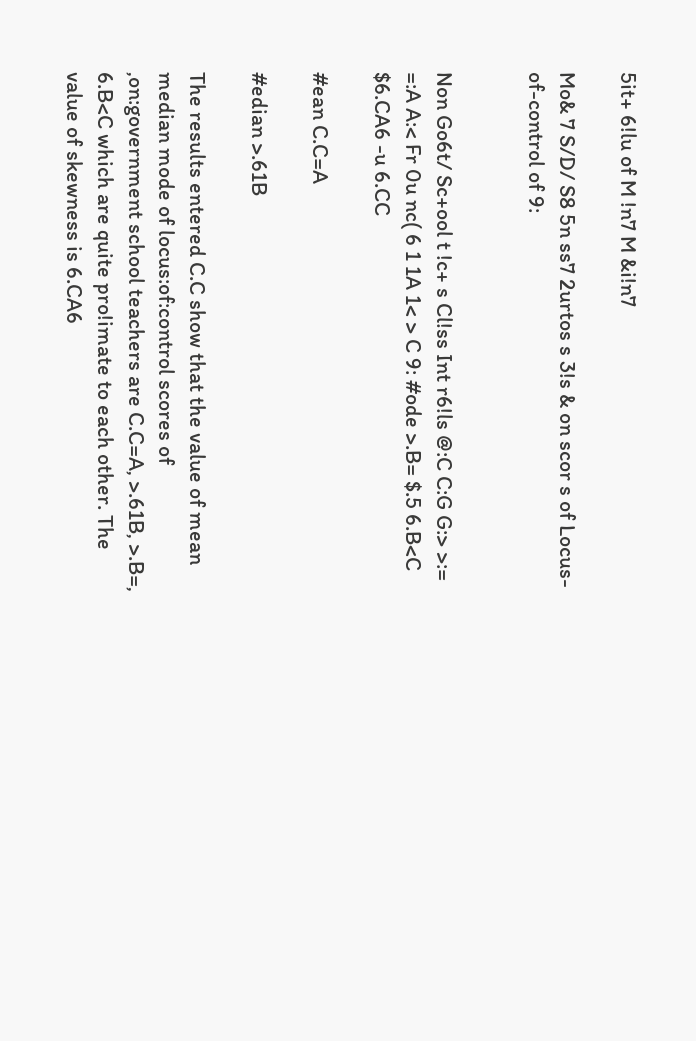5it+ 6!lu of M !n7 M &i!n7

Mo& 7 S/D/ S8 5n ss7 2urtos s 3!s & on scor s of Locus-of-control of 9:


Non Go6t/ Sc+ool t !c+ s Cl!ss Int r6!ls @:C C:G G:> >:= =:A A:< Fr 0u nc( 6 1 1A 1< > C 9: #ode >.B= $.5 6.B<C $6.CA6 -u 6.CC

#ean C.C=A

#edian >.61B

The results entered C.C show that the value of mean median mode of locus:of:control scores of ,on:government school teachers are C.C=A, >.61B, >.B=, 6.B<C which are quite pro!imate to each other. The value of skewness is 6.CA6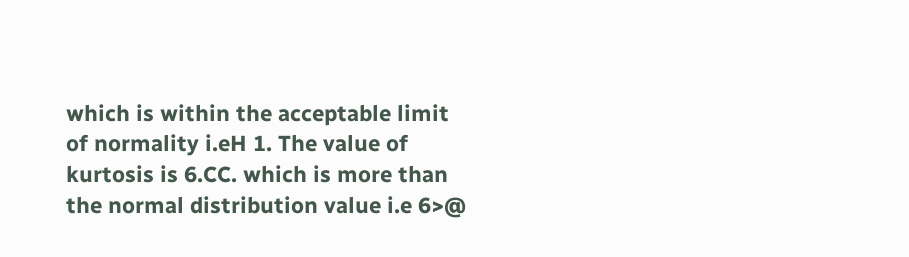which is within the acceptable limit of normality i.eH 1. The value of kurtosis is 6.CC. which is more than the normal distribution value i.e 6>@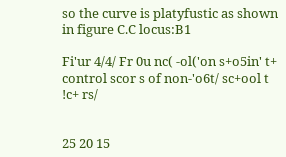so the curve is platyfustic as shown in figure C.C locus:B1

Fi'ur 4/4/ Fr 0u nc( -ol('on s+o5in' t+ control scor s of non-'o6t/ sc+ool t !c+ rs/


25 20 15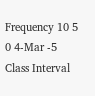Frequency 10 5 0 4-Mar -5 Class Interval